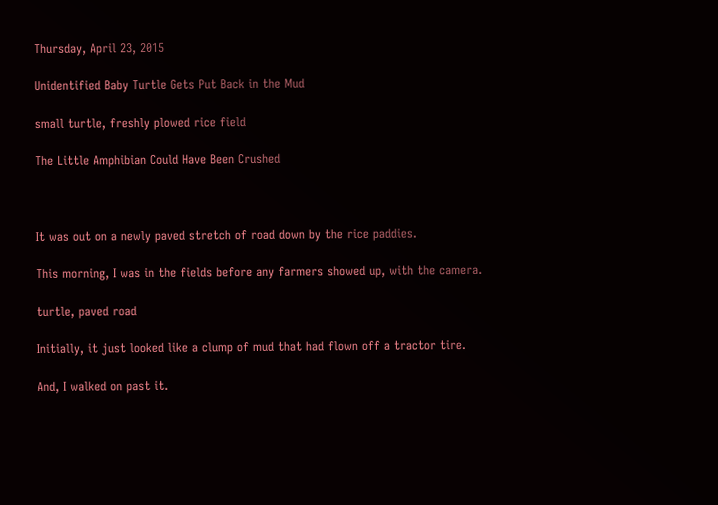Thursday, April 23, 2015

Unidentified Baby Turtle Gets Put Back in the Mud

small turtle, freshly plowed rice field

The Little Amphibian Could Have Been Crushed



It was out on a newly paved stretch of road down by the rice paddies.

This morning, I was in the fields before any farmers showed up, with the camera.

turtle, paved road

Initially, it just looked like a clump of mud that had flown off a tractor tire.

And, I walked on past it.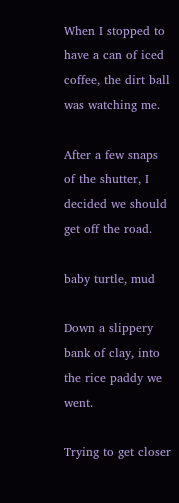When I stopped to have a can of iced coffee, the dirt ball was watching me.

After a few snaps of the shutter, I decided we should get off the road.

baby turtle, mud

Down a slippery bank of clay, into the rice paddy we went.

Trying to get closer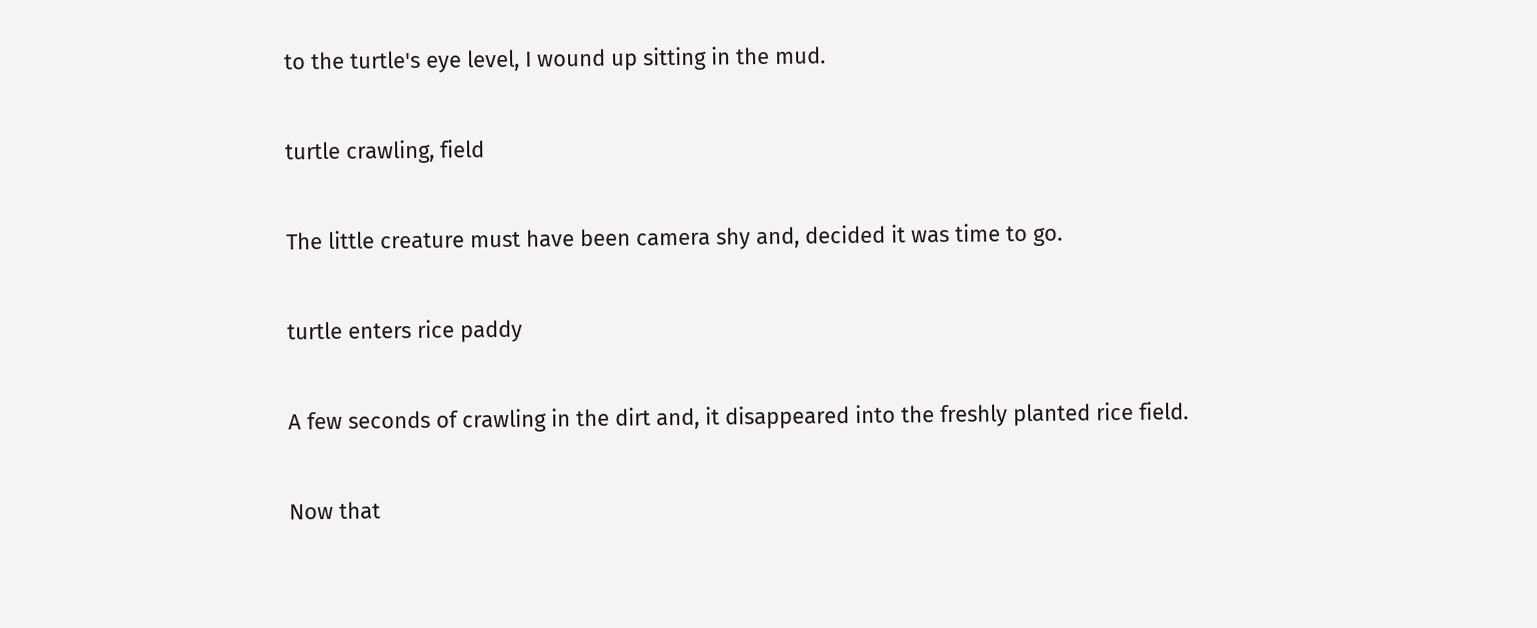to the turtle's eye level, I wound up sitting in the mud.

turtle crawling, field

The little creature must have been camera shy and, decided it was time to go.

turtle enters rice paddy

A few seconds of crawling in the dirt and, it disappeared into the freshly planted rice field.

Now that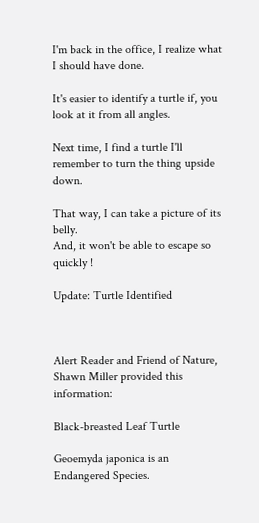I'm back in the office, I realize what I should have done.

It's easier to identify a turtle if, you look at it from all angles.

Next time, I find a turtle I'll remember to turn the thing upside down.

That way, I can take a picture of its belly.
And, it won't be able to escape so quickly !

Update: Turtle Identified



Alert Reader and Friend of Nature, Shawn Miller provided this information:

Black-breasted Leaf Turtle

Geoemyda japonica is an Endangered Species.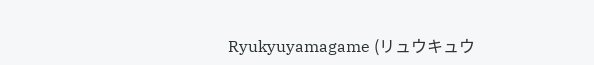Ryukyuyamagame (リュウキュウ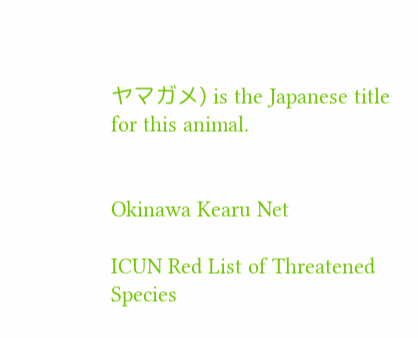ヤマガメ) is the Japanese title for this animal.


Okinawa Kearu Net

ICUN Red List of Threatened Species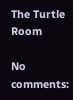The Turtle Room

No comments: